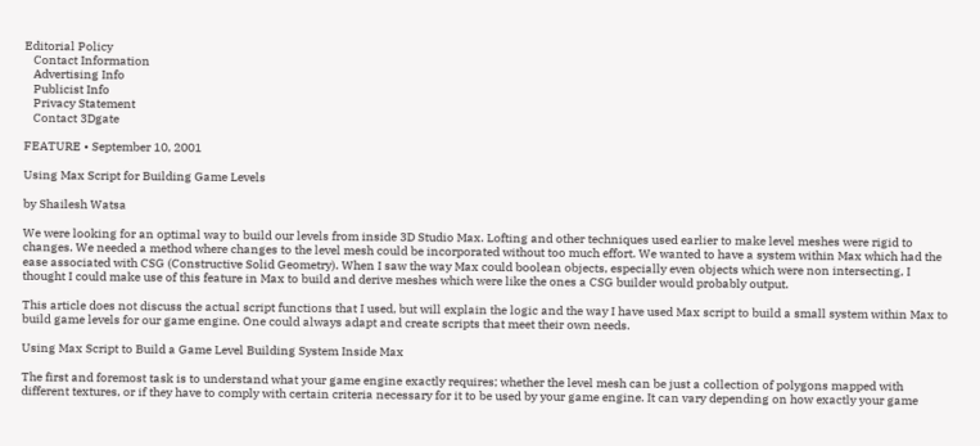Editorial Policy
   Contact Information
   Advertising Info
   Publicist Info
   Privacy Statement
   Contact 3Dgate

FEATURE • September 10, 2001

Using Max Script for Building Game Levels

by Shailesh Watsa

We were looking for an optimal way to build our levels from inside 3D Studio Max. Lofting and other techniques used earlier to make level meshes were rigid to changes. We needed a method where changes to the level mesh could be incorporated without too much effort. We wanted to have a system within Max which had the ease associated with CSG (Constructive Solid Geometry). When I saw the way Max could boolean objects, especially even objects which were non intersecting, I thought I could make use of this feature in Max to build and derive meshes which were like the ones a CSG builder would probably output.

This article does not discuss the actual script functions that I used, but will explain the logic and the way I have used Max script to build a small system within Max to build game levels for our game engine. One could always adapt and create scripts that meet their own needs.

Using Max Script to Build a Game Level Building System Inside Max

The first and foremost task is to understand what your game engine exactly requires; whether the level mesh can be just a collection of polygons mapped with different textures, or if they have to comply with certain criteria necessary for it to be used by your game engine. It can vary depending on how exactly your game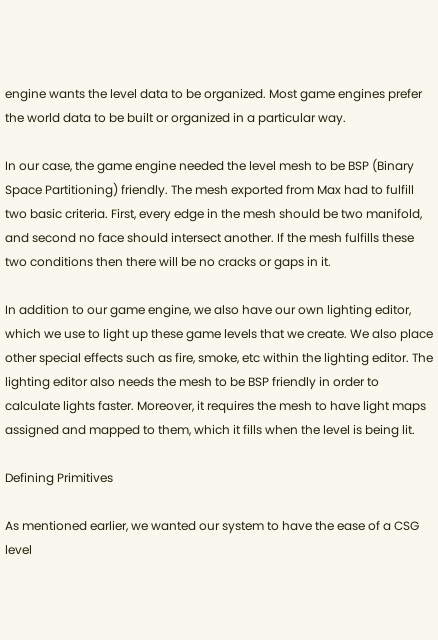engine wants the level data to be organized. Most game engines prefer the world data to be built or organized in a particular way.

In our case, the game engine needed the level mesh to be BSP (Binary Space Partitioning) friendly. The mesh exported from Max had to fulfill two basic criteria. First, every edge in the mesh should be two manifold, and second no face should intersect another. If the mesh fulfills these two conditions then there will be no cracks or gaps in it.

In addition to our game engine, we also have our own lighting editor, which we use to light up these game levels that we create. We also place other special effects such as fire, smoke, etc within the lighting editor. The lighting editor also needs the mesh to be BSP friendly in order to calculate lights faster. Moreover, it requires the mesh to have light maps assigned and mapped to them, which it fills when the level is being lit.

Defining Primitives

As mentioned earlier, we wanted our system to have the ease of a CSG level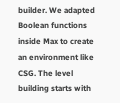builder. We adapted Boolean functions inside Max to create an environment like CSG. The level building starts with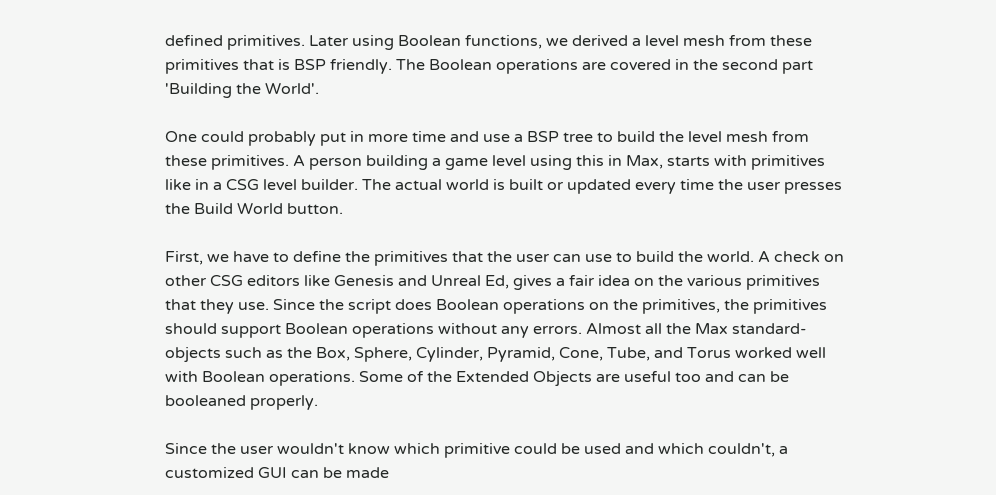defined primitives. Later using Boolean functions, we derived a level mesh from these primitives that is BSP friendly. The Boolean operations are covered in the second part 'Building the World'.

One could probably put in more time and use a BSP tree to build the level mesh from these primitives. A person building a game level using this in Max, starts with primitives like in a CSG level builder. The actual world is built or updated every time the user presses the Build World button.

First, we have to define the primitives that the user can use to build the world. A check on other CSG editors like Genesis and Unreal Ed, gives a fair idea on the various primitives that they use. Since the script does Boolean operations on the primitives, the primitives should support Boolean operations without any errors. Almost all the Max standard-objects such as the Box, Sphere, Cylinder, Pyramid, Cone, Tube, and Torus worked well with Boolean operations. Some of the Extended Objects are useful too and can be booleaned properly.

Since the user wouldn't know which primitive could be used and which couldn't, a customized GUI can be made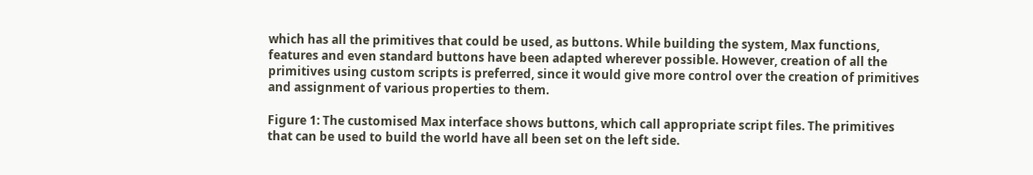which has all the primitives that could be used, as buttons. While building the system, Max functions, features and even standard buttons have been adapted wherever possible. However, creation of all the primitives using custom scripts is preferred, since it would give more control over the creation of primitives and assignment of various properties to them.

Figure 1: The customised Max interface shows buttons, which call appropriate script files. The primitives that can be used to build the world have all been set on the left side.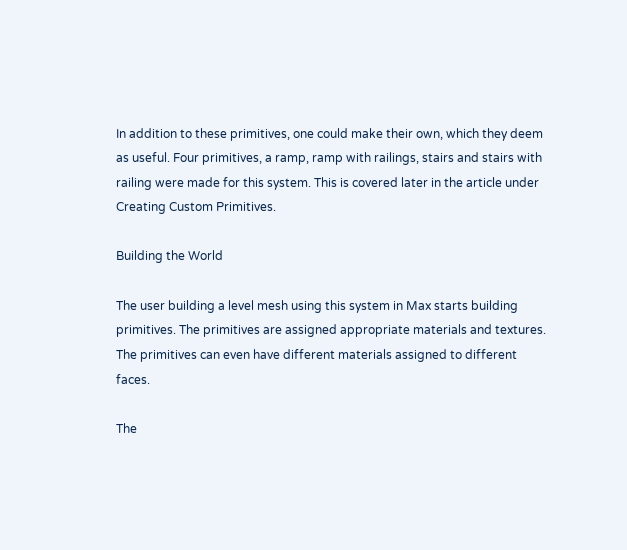In addition to these primitives, one could make their own, which they deem as useful. Four primitives, a ramp, ramp with railings, stairs and stairs with railing were made for this system. This is covered later in the article under Creating Custom Primitives.

Building the World

The user building a level mesh using this system in Max starts building primitives. The primitives are assigned appropriate materials and textures. The primitives can even have different materials assigned to different faces.

The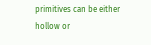primitives can be either hollow or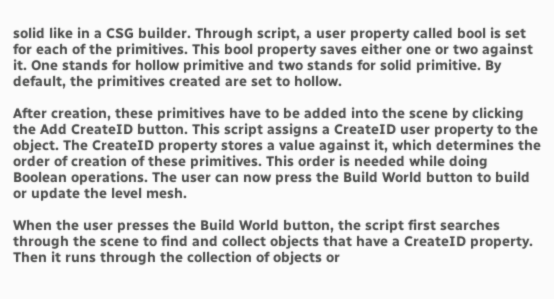solid like in a CSG builder. Through script, a user property called bool is set for each of the primitives. This bool property saves either one or two against it. One stands for hollow primitive and two stands for solid primitive. By default, the primitives created are set to hollow.

After creation, these primitives have to be added into the scene by clicking the Add CreateID button. This script assigns a CreateID user property to the object. The CreateID property stores a value against it, which determines the order of creation of these primitives. This order is needed while doing Boolean operations. The user can now press the Build World button to build or update the level mesh.

When the user presses the Build World button, the script first searches through the scene to find and collect objects that have a CreateID property. Then it runs through the collection of objects or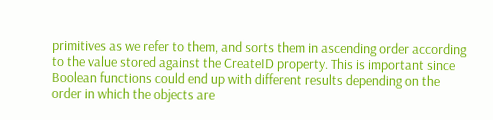primitives as we refer to them, and sorts them in ascending order according to the value stored against the CreateID property. This is important since Boolean functions could end up with different results depending on the order in which the objects are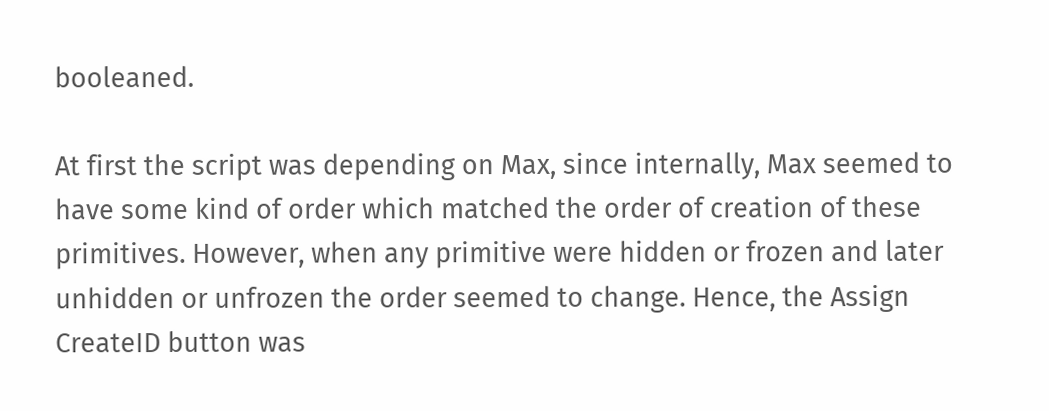booleaned.

At first the script was depending on Max, since internally, Max seemed to have some kind of order which matched the order of creation of these primitives. However, when any primitive were hidden or frozen and later unhidden or unfrozen the order seemed to change. Hence, the Assign CreateID button was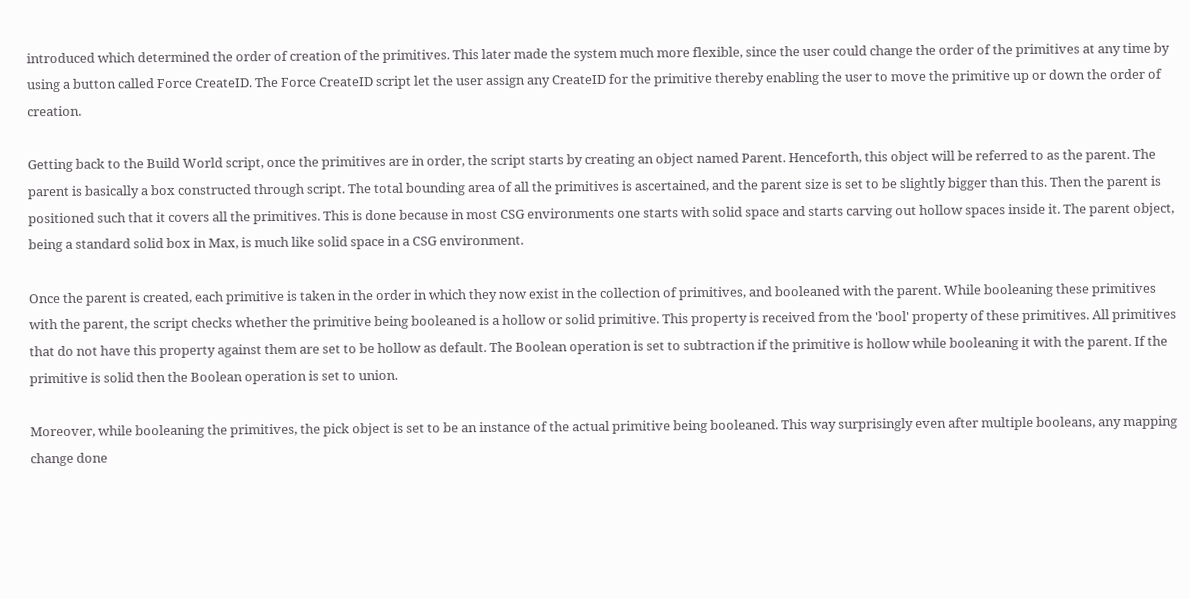introduced which determined the order of creation of the primitives. This later made the system much more flexible, since the user could change the order of the primitives at any time by using a button called Force CreateID. The Force CreateID script let the user assign any CreateID for the primitive thereby enabling the user to move the primitive up or down the order of creation.

Getting back to the Build World script, once the primitives are in order, the script starts by creating an object named Parent. Henceforth, this object will be referred to as the parent. The parent is basically a box constructed through script. The total bounding area of all the primitives is ascertained, and the parent size is set to be slightly bigger than this. Then the parent is positioned such that it covers all the primitives. This is done because in most CSG environments one starts with solid space and starts carving out hollow spaces inside it. The parent object, being a standard solid box in Max, is much like solid space in a CSG environment.

Once the parent is created, each primitive is taken in the order in which they now exist in the collection of primitives, and booleaned with the parent. While booleaning these primitives with the parent, the script checks whether the primitive being booleaned is a hollow or solid primitive. This property is received from the 'bool' property of these primitives. All primitives that do not have this property against them are set to be hollow as default. The Boolean operation is set to subtraction if the primitive is hollow while booleaning it with the parent. If the primitive is solid then the Boolean operation is set to union.

Moreover, while booleaning the primitives, the pick object is set to be an instance of the actual primitive being booleaned. This way surprisingly even after multiple booleans, any mapping change done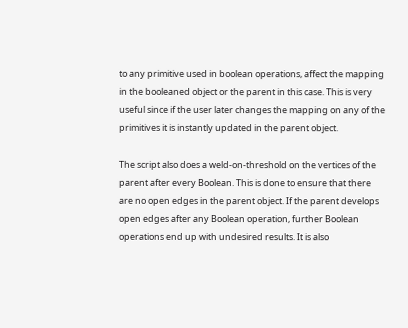to any primitive used in boolean operations, affect the mapping in the booleaned object or the parent in this case. This is very useful since if the user later changes the mapping on any of the primitives it is instantly updated in the parent object.

The script also does a weld-on-threshold on the vertices of the parent after every Boolean. This is done to ensure that there are no open edges in the parent object. If the parent develops open edges after any Boolean operation, further Boolean operations end up with undesired results. It is also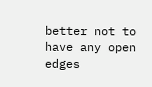better not to have any open edges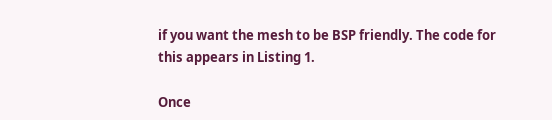if you want the mesh to be BSP friendly. The code for this appears in Listing 1.

Once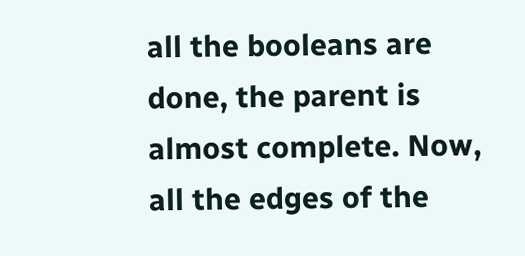all the booleans are done, the parent is almost complete. Now, all the edges of the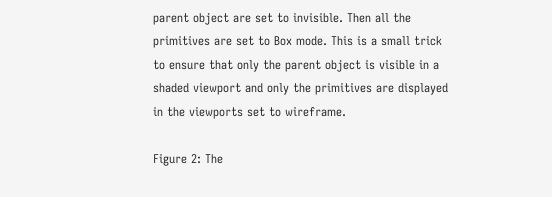parent object are set to invisible. Then all the primitives are set to Box mode. This is a small trick to ensure that only the parent object is visible in a shaded viewport and only the primitives are displayed in the viewports set to wireframe.

Figure 2: The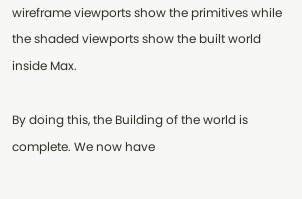wireframe viewports show the primitives while the shaded viewports show the built world inside Max.

By doing this, the Building of the world is complete. We now have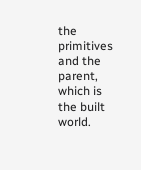the primitives and the parent, which is the built world.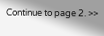Continue to page 2. >>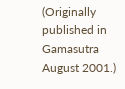(Originally published in Gamasutra August 2001.)